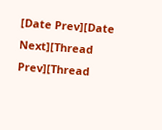[Date Prev][Date Next][Thread Prev][Thread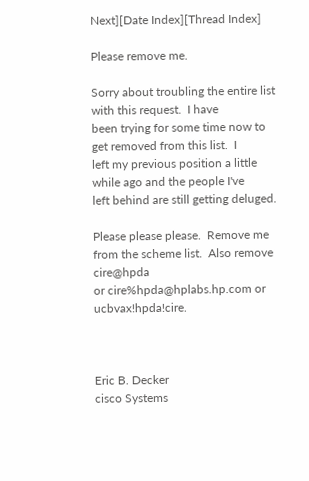Next][Date Index][Thread Index]

Please remove me.

Sorry about troubling the entire list with this request.  I have
been trying for some time now to get removed from this list.  I
left my previous position a little while ago and the people I've
left behind are still getting deluged.

Please please please.  Remove me from the scheme list.  Also remove cire@hpda
or cire%hpda@hplabs.hp.com or ucbvax!hpda!cire.



Eric B. Decker
cisco Systems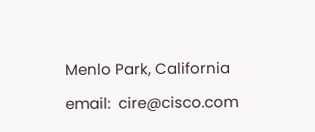Menlo Park, California

email:  cire@cisco.com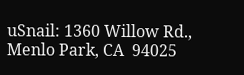uSnail: 1360 Willow Rd.,  Menlo Park, CA  94025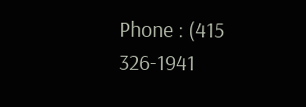Phone : (415 326-1941